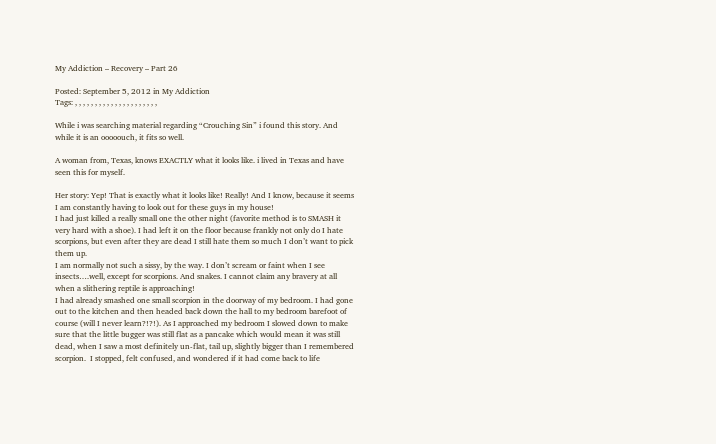My Addiction – Recovery – Part 26

Posted: September 5, 2012 in My Addiction
Tags: , , , , , , , , , , , , , , , , , , , , ,

While i was searching material regarding “Crouching Sin” i found this story. And while it is an ooooouch, it fits so well.

A woman from, Texas, knows EXACTLY what it looks like. i lived in Texas and have seen this for myself.

Her story: Yep! That is exactly what it looks like! Really! And I know, because it seems I am constantly having to look out for these guys in my house!
I had just killed a really small one the other night (favorite method is to SMASH it very hard with a shoe). I had left it on the floor because frankly not only do I hate scorpions, but even after they are dead I still hate them so much I don’t want to pick them up.
I am normally not such a sissy, by the way. I don’t scream or faint when I see insects….well, except for scorpions. And snakes. I cannot claim any bravery at all when a slithering reptile is approaching!
I had already smashed one small scorpion in the doorway of my bedroom. I had gone out to the kitchen and then headed back down the hall to my bedroom barefoot of course (will I never learn?!?!). As I approached my bedroom I slowed down to make sure that the little bugger was still flat as a pancake which would mean it was still dead, when I saw a most definitely un-flat, tail up, slightly bigger than I remembered scorpion.  I stopped, felt confused, and wondered if it had come back to life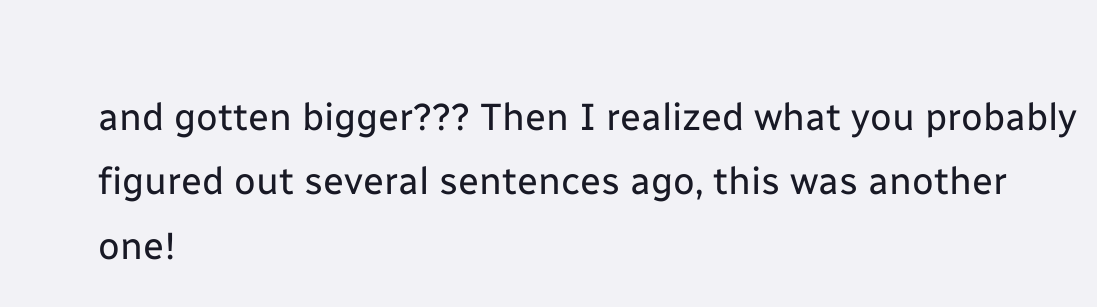and gotten bigger??? Then I realized what you probably figured out several sentences ago, this was another one!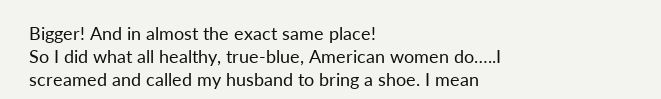Bigger! And in almost the exact same place!
So I did what all healthy, true-blue, American women do…..I screamed and called my husband to bring a shoe. I mean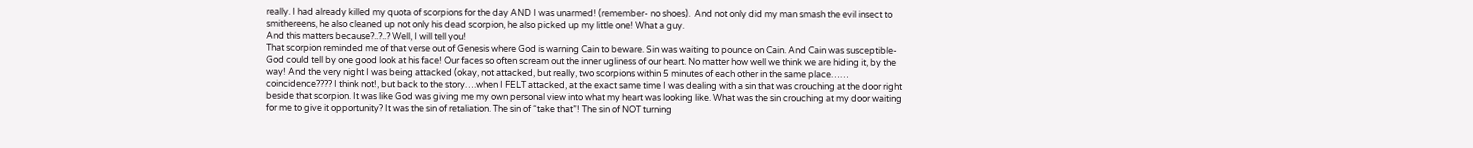really. I had already killed my quota of scorpions for the day AND I was unarmed! (remember- no shoes).  And not only did my man smash the evil insect to smithereens, he also cleaned up not only his dead scorpion, he also picked up my little one! What a guy.
And this matters because?..?..? Well, I will tell you!
That scorpion reminded me of that verse out of Genesis where God is warning Cain to beware. Sin was waiting to pounce on Cain. And Cain was susceptible- God could tell by one good look at his face! Our faces so often scream out the inner ugliness of our heart. No matter how well we think we are hiding it, by the way! And the very night I was being attacked (okay, not attacked, but really, two scorpions within 5 minutes of each other in the same place…… coincidence???? I think not!, but back to the story….when I FELT attacked, at the exact same time I was dealing with a sin that was crouching at the door right beside that scorpion. It was like God was giving me my own personal view into what my heart was looking like. What was the sin crouching at my door waiting for me to give it opportunity? It was the sin of retaliation. The sin of “take that”! The sin of NOT turning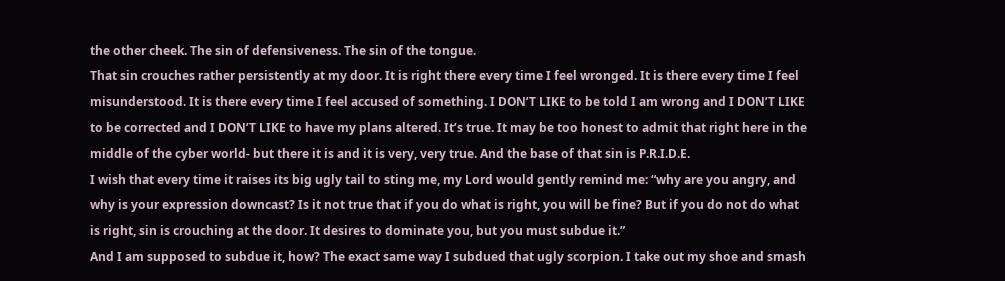the other cheek. The sin of defensiveness. The sin of the tongue.
That sin crouches rather persistently at my door. It is right there every time I feel wronged. It is there every time I feel misunderstood. It is there every time I feel accused of something. I DON’T LIKE to be told I am wrong and I DON’T LIKE to be corrected and I DON’T LIKE to have my plans altered. It’s true. It may be too honest to admit that right here in the middle of the cyber world- but there it is and it is very, very true. And the base of that sin is P.R.I.D.E.
I wish that every time it raises its big ugly tail to sting me, my Lord would gently remind me: “why are you angry, and why is your expression downcast? Is it not true that if you do what is right, you will be fine? But if you do not do what is right, sin is crouching at the door. It desires to dominate you, but you must subdue it.”
And I am supposed to subdue it, how? The exact same way I subdued that ugly scorpion. I take out my shoe and smash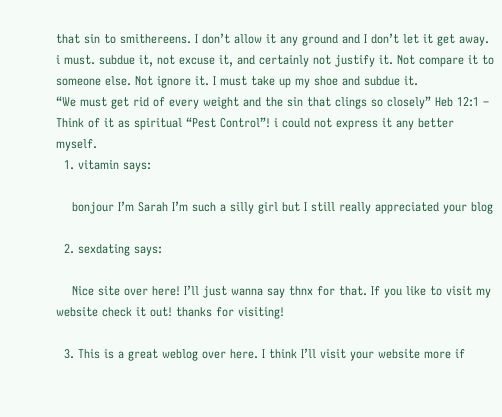that sin to smithereens. I don’t allow it any ground and I don’t let it get away. i must. subdue it, not excuse it, and certainly not justify it. Not compare it to someone else. Not ignore it. I must take up my shoe and subdue it.
“We must get rid of every weight and the sin that clings so closely” Heb 12:1 – Think of it as spiritual “Pest Control”! i could not express it any better myself.
  1. vitamin says:

    bonjour I’m Sarah I’m such a silly girl but I still really appreciated your blog

  2. sexdating says:

    Nice site over here! I’ll just wanna say thnx for that. If you like to visit my website check it out! thanks for visiting!

  3. This is a great weblog over here. I think I’ll visit your website more if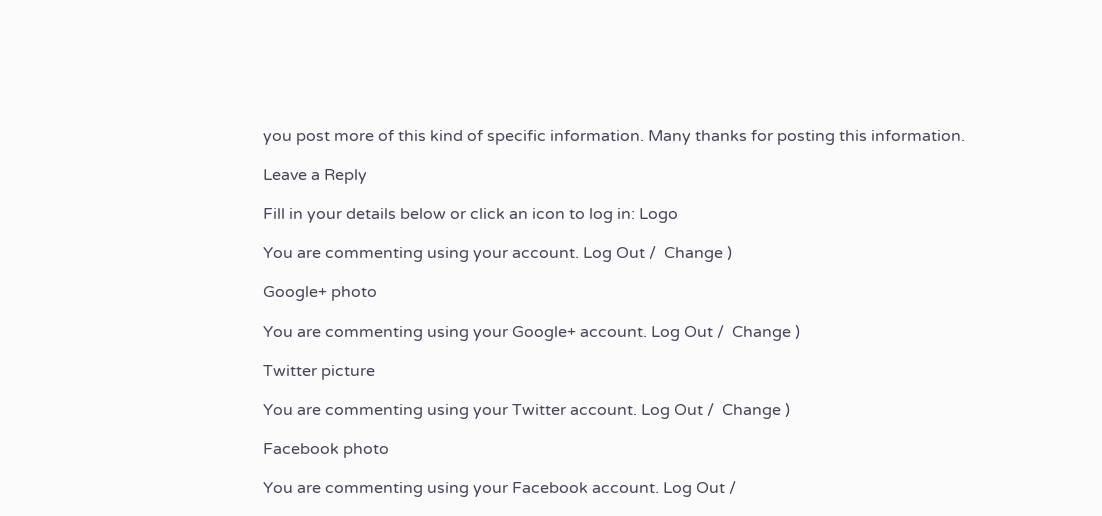you post more of this kind of specific information. Many thanks for posting this information.

Leave a Reply

Fill in your details below or click an icon to log in: Logo

You are commenting using your account. Log Out /  Change )

Google+ photo

You are commenting using your Google+ account. Log Out /  Change )

Twitter picture

You are commenting using your Twitter account. Log Out /  Change )

Facebook photo

You are commenting using your Facebook account. Log Out /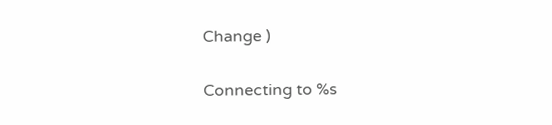Change )


Connecting to %s